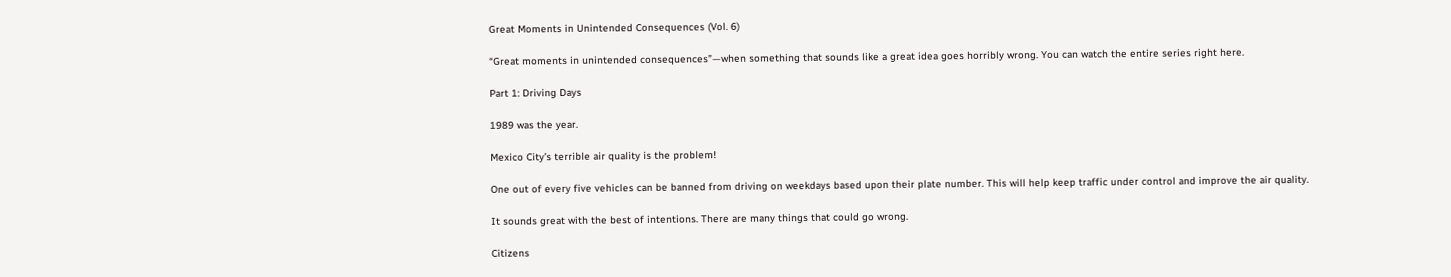Great Moments in Unintended Consequences (Vol. 6)

“Great moments in unintended consequences”—when something that sounds like a great idea goes horribly wrong. You can watch the entire series right here.

Part 1: Driving Days

1989 was the year.

Mexico City’s terrible air quality is the problem!

One out of every five vehicles can be banned from driving on weekdays based upon their plate number. This will help keep traffic under control and improve the air quality.

It sounds great with the best of intentions. There are many things that could go wrong.

Citizens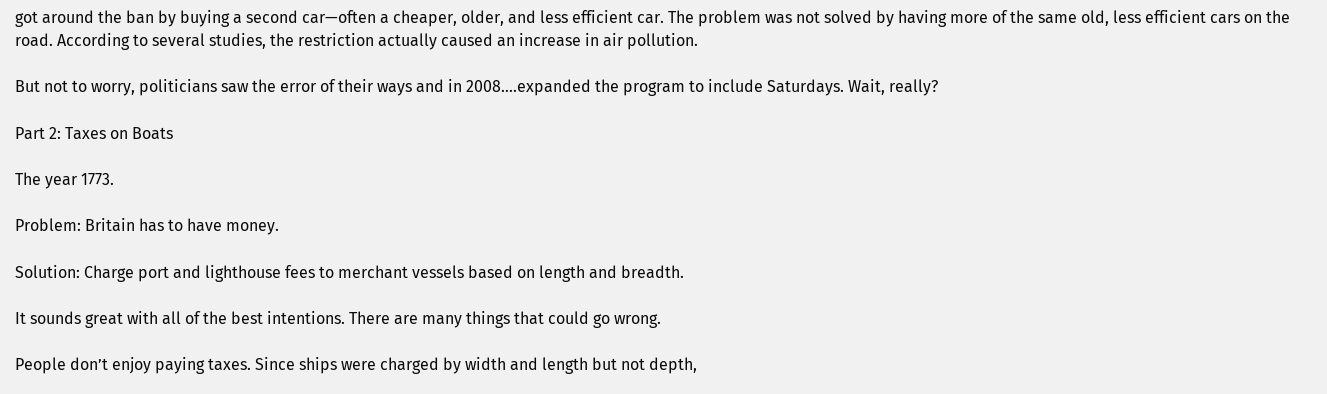got around the ban by buying a second car—often a cheaper, older, and less efficient car. The problem was not solved by having more of the same old, less efficient cars on the road. According to several studies, the restriction actually caused an increase in air pollution.

But not to worry, politicians saw the error of their ways and in 2008….expanded the program to include Saturdays. Wait, really?

Part 2: Taxes on Boats

The year 1773.

Problem: Britain has to have money.

Solution: Charge port and lighthouse fees to merchant vessels based on length and breadth.

It sounds great with all of the best intentions. There are many things that could go wrong.

People don’t enjoy paying taxes. Since ships were charged by width and length but not depth,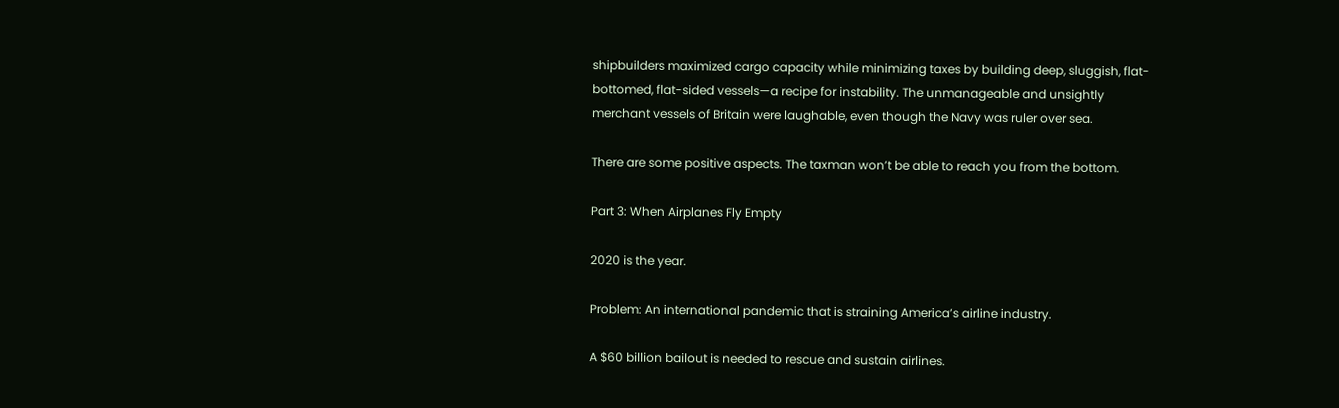shipbuilders maximized cargo capacity while minimizing taxes by building deep, sluggish, flat-bottomed, flat-sided vessels—a recipe for instability. The unmanageable and unsightly merchant vessels of Britain were laughable, even though the Navy was ruler over sea.

There are some positive aspects. The taxman won’t be able to reach you from the bottom.

Part 3: When Airplanes Fly Empty

2020 is the year.

Problem: An international pandemic that is straining America’s airline industry.

A $60 billion bailout is needed to rescue and sustain airlines.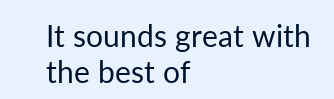It sounds great with the best of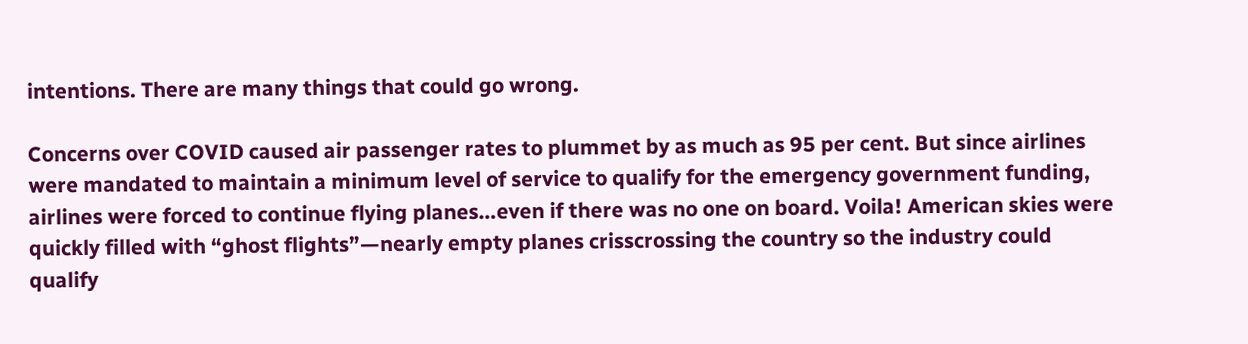intentions. There are many things that could go wrong.

Concerns over COVID caused air passenger rates to plummet by as much as 95 per cent. But since airlines were mandated to maintain a minimum level of service to qualify for the emergency government funding, airlines were forced to continue flying planes…even if there was no one on board. Voila! American skies were quickly filled with “ghost flights”—nearly empty planes crisscrossing the country so the industry could qualify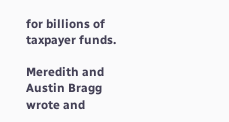for billions of taxpayer funds.

Meredith and Austin Bragg wrote and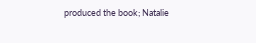produced the book; Natalie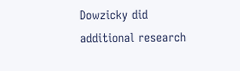Dowzicky did additional research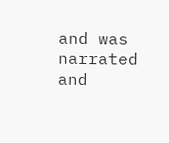and was narrated and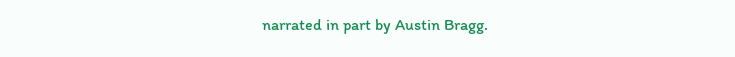narrated in part by Austin Bragg.